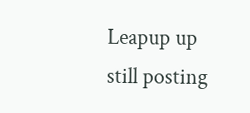Leapup up still posting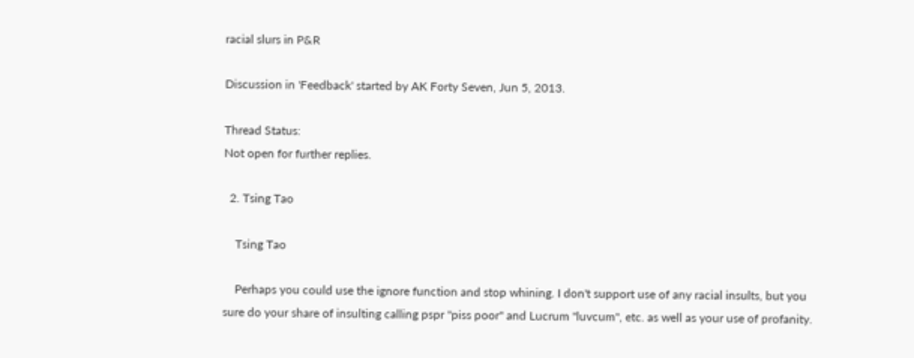racial slurs in P&R

Discussion in 'Feedback' started by AK Forty Seven, Jun 5, 2013.

Thread Status:
Not open for further replies.

  2. Tsing Tao

    Tsing Tao

    Perhaps you could use the ignore function and stop whining. I don't support use of any racial insults, but you sure do your share of insulting calling pspr "piss poor" and Lucrum "luvcum", etc. as well as your use of profanity.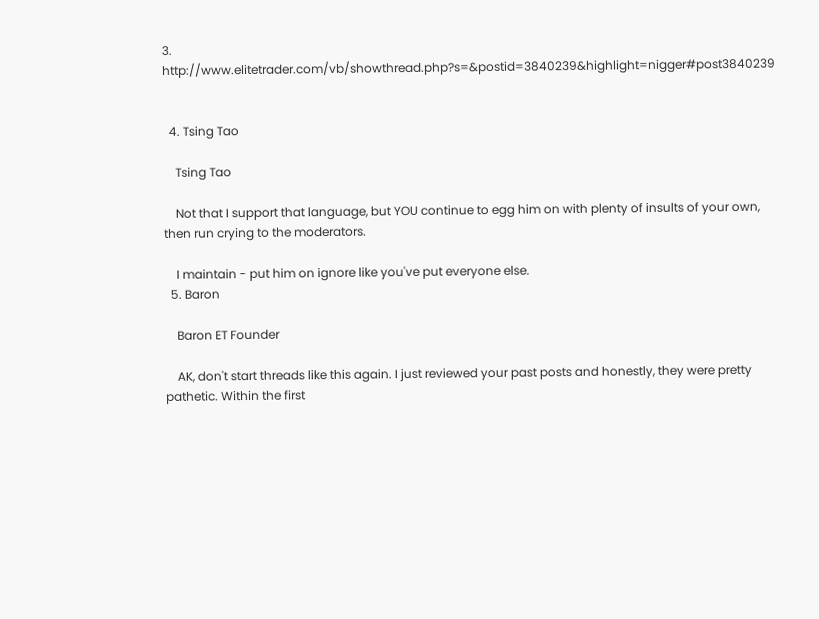3. http://www.elitetrader.com/vb/showthread.php?s=&postid=3840239&highlight=nigger#post3840239


  4. Tsing Tao

    Tsing Tao

    Not that I support that language, but YOU continue to egg him on with plenty of insults of your own, then run crying to the moderators.

    I maintain - put him on ignore like you've put everyone else.
  5. Baron

    Baron ET Founder

    AK, don't start threads like this again. I just reviewed your past posts and honestly, they were pretty pathetic. Within the first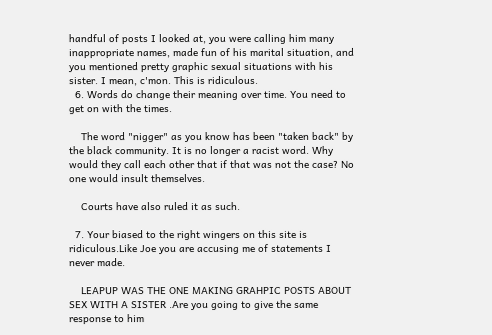handful of posts I looked at, you were calling him many inappropriate names, made fun of his marital situation, and you mentioned pretty graphic sexual situations with his sister. I mean, c'mon. This is ridiculous.
  6. Words do change their meaning over time. You need to get on with the times.

    The word "nigger" as you know has been "taken back" by the black community. It is no longer a racist word. Why would they call each other that if that was not the case? No one would insult themselves.

    Courts have also ruled it as such.

  7. Your biased to the right wingers on this site is ridiculous.Like Joe you are accusing me of statements I never made.

    LEAPUP WAS THE ONE MAKING GRAHPIC POSTS ABOUT SEX WITH A SISTER .Are you going to give the same response to him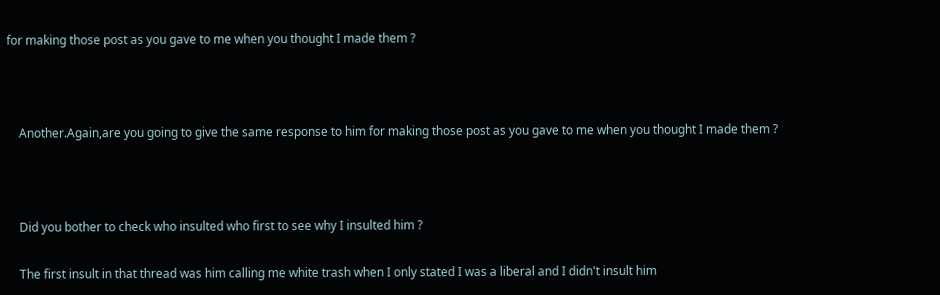for making those post as you gave to me when you thought I made them ?



    Another.Again,are you going to give the same response to him for making those post as you gave to me when you thought I made them ?



    Did you bother to check who insulted who first to see why I insulted him ?

    The first insult in that thread was him calling me white trash when I only stated I was a liberal and I didn't insult him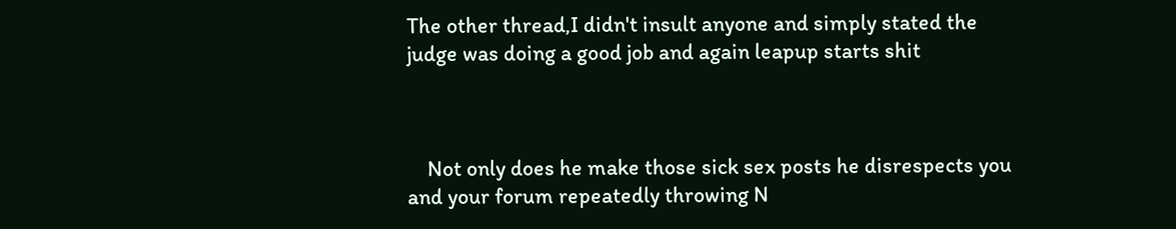The other thread,I didn't insult anyone and simply stated the judge was doing a good job and again leapup starts shit



    Not only does he make those sick sex posts he disrespects you and your forum repeatedly throwing N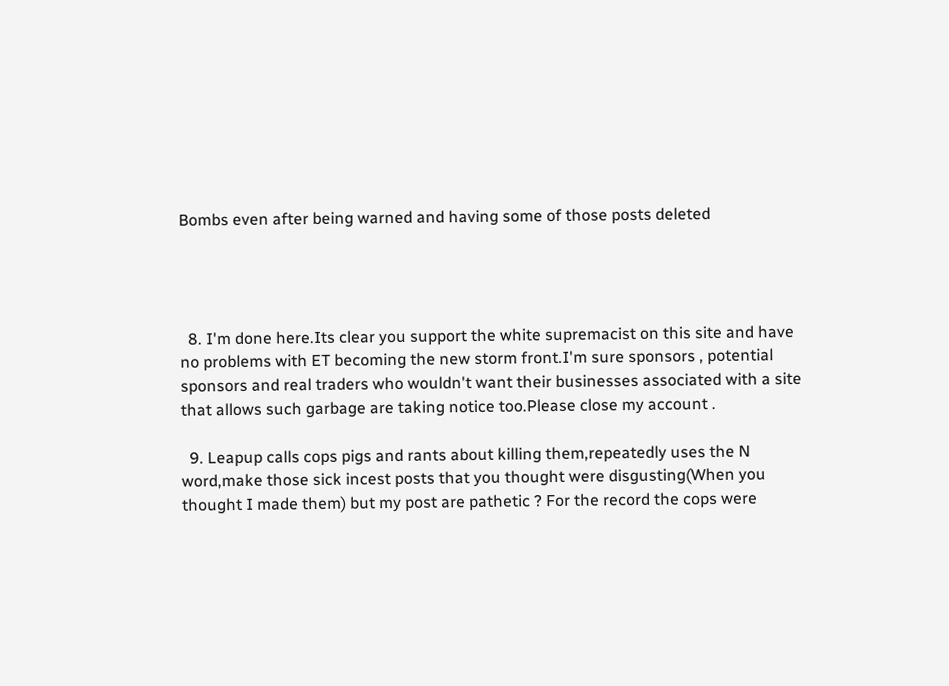Bombs even after being warned and having some of those posts deleted




  8. I'm done here.Its clear you support the white supremacist on this site and have no problems with ET becoming the new storm front.I'm sure sponsors , potential sponsors and real traders who wouldn't want their businesses associated with a site that allows such garbage are taking notice too.Please close my account .

  9. Leapup calls cops pigs and rants about killing them,repeatedly uses the N word,make those sick incest posts that you thought were disgusting(When you thought I made them) but my post are pathetic ? For the record the cops were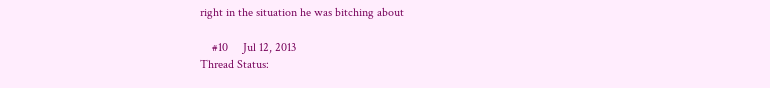right in the situation he was bitching about

    #10     Jul 12, 2013
Thread Status: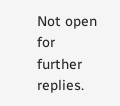Not open for further replies.